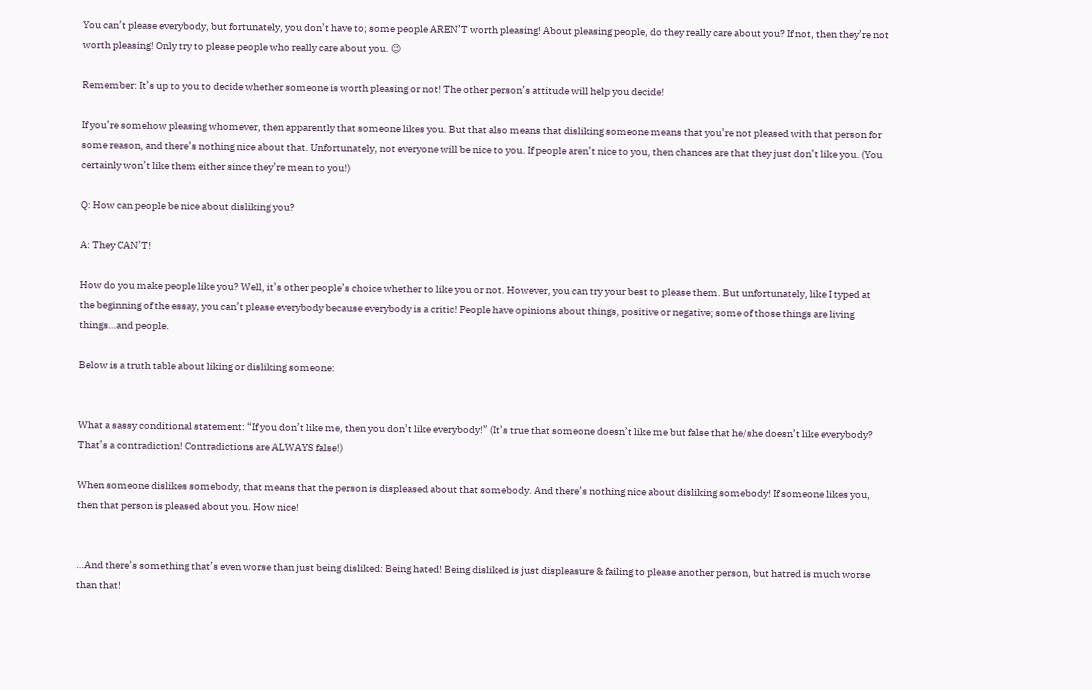You can’t please everybody, but fortunately, you don’t have to; some people AREN’T worth pleasing! About pleasing people, do they really care about you? If not, then they’re not worth pleasing! Only try to please people who really care about you. 😉

Remember: It’s up to you to decide whether someone is worth pleasing or not! The other person’s attitude will help you decide!

If you’re somehow pleasing whomever, then apparently that someone likes you. But that also means that disliking someone means that you’re not pleased with that person for some reason, and there’s nothing nice about that. Unfortunately, not everyone will be nice to you. If people aren’t nice to you, then chances are that they just don’t like you. (You certainly won’t like them either since they’re mean to you!)

Q: How can people be nice about disliking you?

A: They CAN’T!

How do you make people like you? Well, it’s other people’s choice whether to like you or not. However, you can try your best to please them. But unfortunately, like I typed at the beginning of the essay, you can’t please everybody because everybody is a critic! People have opinions about things, positive or negative; some of those things are living things…and people.

Below is a truth table about liking or disliking someone:


What a sassy conditional statement: “If you don’t like me, then you don’t like everybody!” (It’s true that someone doesn’t like me but false that he/she doesn’t like everybody? That’s a contradiction! Contradictions are ALWAYS false!)

When someone dislikes somebody, that means that the person is displeased about that somebody. And there’s nothing nice about disliking somebody! If someone likes you, then that person is pleased about you. How nice!


…And there’s something that’s even worse than just being disliked: Being hated! Being disliked is just displeasure & failing to please another person, but hatred is much worse than that!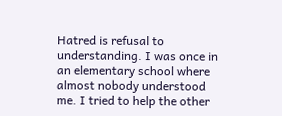Hatred is refusal to understanding. I was once in an elementary school where almost nobody understood me. I tried to help the other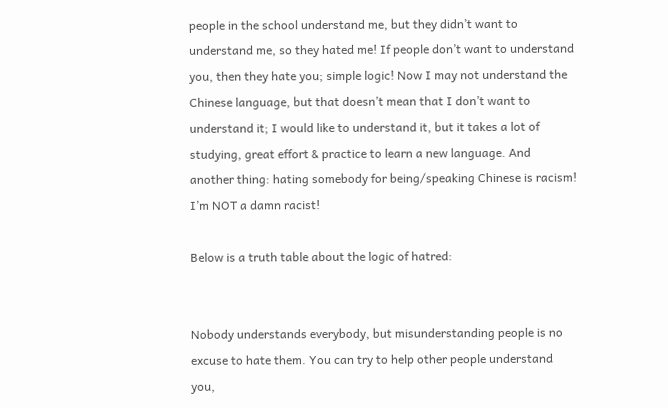people in the school understand me, but they didn’t want to understand me, so they hated me! If people don’t want to understand you, then they hate you; simple logic! Now I may not understand the Chinese language, but that doesn’t mean that I don’t want to understand it; I would like to understand it, but it takes a lot of studying, great effort & practice to learn a new language. And another thing: hating somebody for being/speaking Chinese is racism! I’m NOT a damn racist!

Below is a truth table about the logic of hatred:


Nobody understands everybody, but misunderstanding people is no excuse to hate them. You can try to help other people understand you,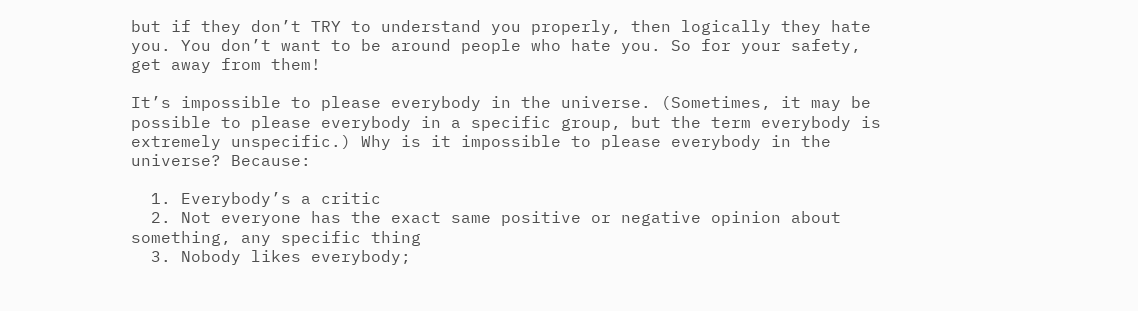but if they don’t TRY to understand you properly, then logically they hate you. You don’t want to be around people who hate you. So for your safety, get away from them!

It’s impossible to please everybody in the universe. (Sometimes, it may be possible to please everybody in a specific group, but the term everybody is extremely unspecific.) Why is it impossible to please everybody in the universe? Because:

  1. Everybody’s a critic
  2. Not everyone has the exact same positive or negative opinion about something, any specific thing
  3. Nobody likes everybody;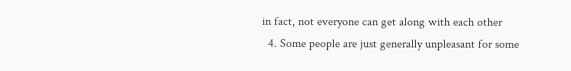in fact, not everyone can get along with each other
  4. Some people are just generally unpleasant for some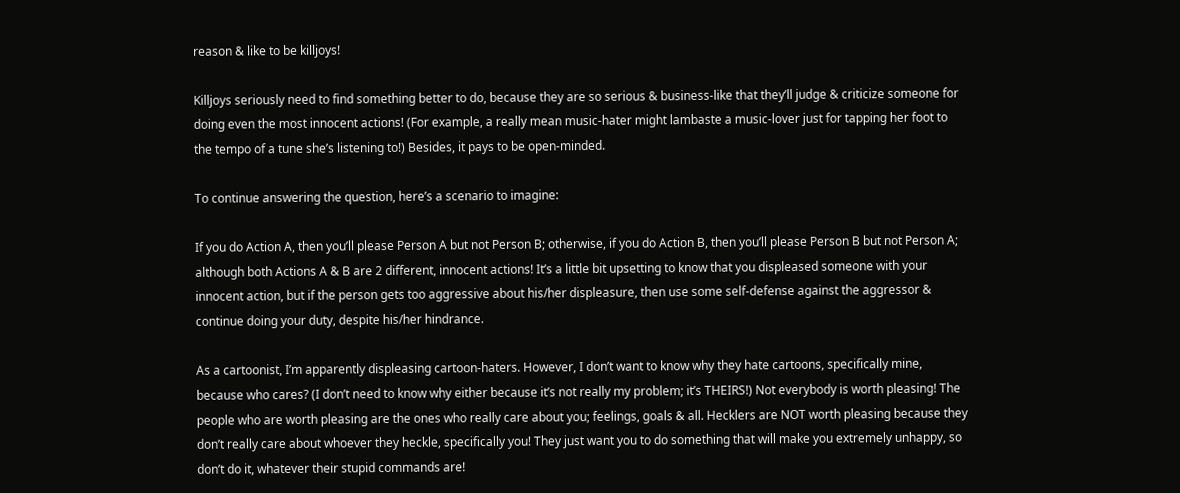reason & like to be killjoys!

Killjoys seriously need to find something better to do, because they are so serious & business-like that they’ll judge & criticize someone for doing even the most innocent actions! (For example, a really mean music-hater might lambaste a music-lover just for tapping her foot to the tempo of a tune she’s listening to!) Besides, it pays to be open-minded.

To continue answering the question, here’s a scenario to imagine:

If you do Action A, then you’ll please Person A but not Person B; otherwise, if you do Action B, then you’ll please Person B but not Person A; although both Actions A & B are 2 different, innocent actions! It’s a little bit upsetting to know that you displeased someone with your innocent action, but if the person gets too aggressive about his/her displeasure, then use some self-defense against the aggressor & continue doing your duty, despite his/her hindrance.

As a cartoonist, I’m apparently displeasing cartoon-haters. However, I don’t want to know why they hate cartoons, specifically mine, because who cares? (I don’t need to know why either because it’s not really my problem; it’s THEIRS!) Not everybody is worth pleasing! The people who are worth pleasing are the ones who really care about you; feelings, goals & all. Hecklers are NOT worth pleasing because they don’t really care about whoever they heckle, specifically you! They just want you to do something that will make you extremely unhappy, so don’t do it, whatever their stupid commands are!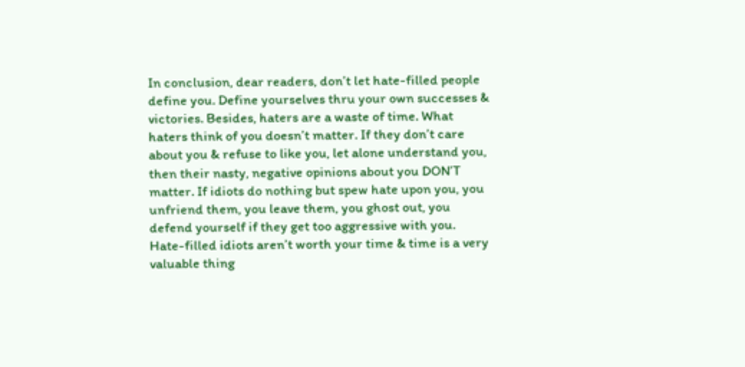In conclusion, dear readers, don’t let hate-filled people define you. Define yourselves thru your own successes & victories. Besides, haters are a waste of time. What haters think of you doesn’t matter. If they don’t care about you & refuse to like you, let alone understand you, then their nasty, negative opinions about you DON’T matter. If idiots do nothing but spew hate upon you, you unfriend them, you leave them, you ghost out, you defend yourself if they get too aggressive with you. Hate-filled idiots aren’t worth your time & time is a very valuable thing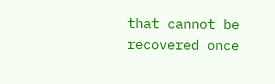that cannot be recovered once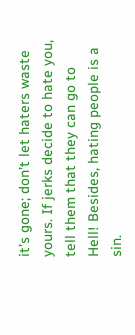it’s gone; don’t let haters waste yours. If jerks decide to hate you, tell them that they can go to Hell! Besides, hating people is a sin.